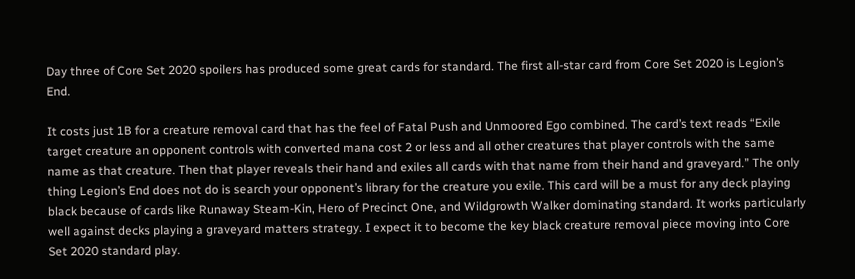Day three of Core Set 2020 spoilers has produced some great cards for standard. The first all-star card from Core Set 2020 is Legion’s End.

It costs just 1B for a creature removal card that has the feel of Fatal Push and Unmoored Ego combined. The card’s text reads “Exile target creature an opponent controls with converted mana cost 2 or less and all other creatures that player controls with the same name as that creature. Then that player reveals their hand and exiles all cards with that name from their hand and graveyard.” The only thing Legion’s End does not do is search your opponent’s library for the creature you exile. This card will be a must for any deck playing black because of cards like Runaway Steam-Kin, Hero of Precinct One, and Wildgrowth Walker dominating standard. It works particularly well against decks playing a graveyard matters strategy. I expect it to become the key black creature removal piece moving into Core Set 2020 standard play.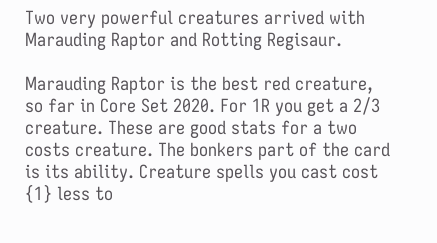Two very powerful creatures arrived with Marauding Raptor and Rotting Regisaur.

Marauding Raptor is the best red creature, so far in Core Set 2020. For 1R you get a 2/3 creature. These are good stats for a two costs creature. The bonkers part of the card is its ability. Creature spells you cast cost {1} less to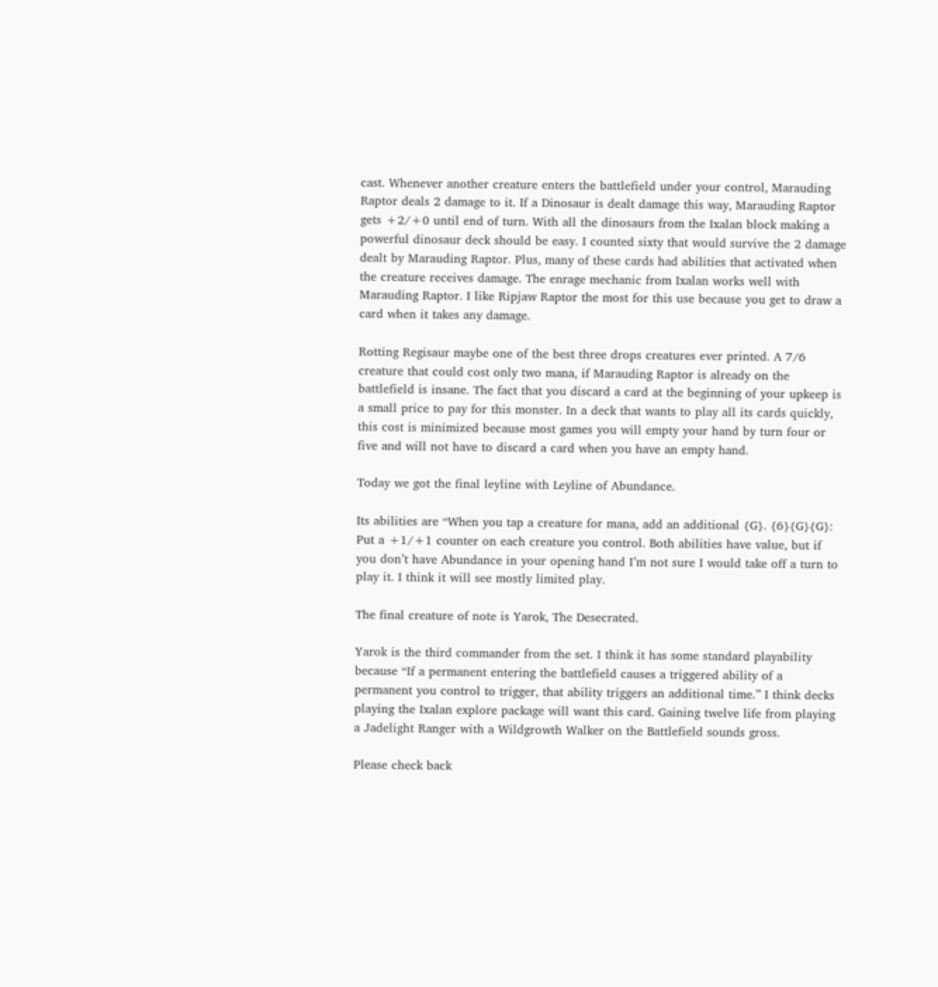cast. Whenever another creature enters the battlefield under your control, Marauding Raptor deals 2 damage to it. If a Dinosaur is dealt damage this way, Marauding Raptor gets +2/+0 until end of turn. With all the dinosaurs from the Ixalan block making a powerful dinosaur deck should be easy. I counted sixty that would survive the 2 damage dealt by Marauding Raptor. Plus, many of these cards had abilities that activated when the creature receives damage. The enrage mechanic from Ixalan works well with Marauding Raptor. I like Ripjaw Raptor the most for this use because you get to draw a card when it takes any damage.

Rotting Regisaur maybe one of the best three drops creatures ever printed. A 7/6 creature that could cost only two mana, if Marauding Raptor is already on the battlefield is insane. The fact that you discard a card at the beginning of your upkeep is a small price to pay for this monster. In a deck that wants to play all its cards quickly, this cost is minimized because most games you will empty your hand by turn four or five and will not have to discard a card when you have an empty hand.

Today we got the final leyline with Leyline of Abundance.

Its abilities are “When you tap a creature for mana, add an additional {G}. {6}{G}{G}: Put a +1/+1 counter on each creature you control. Both abilities have value, but if you don’t have Abundance in your opening hand I’m not sure I would take off a turn to play it. I think it will see mostly limited play.

The final creature of note is Yarok, The Desecrated.

Yarok is the third commander from the set. I think it has some standard playability because “If a permanent entering the battlefield causes a triggered ability of a permanent you control to trigger, that ability triggers an additional time.” I think decks playing the Ixalan explore package will want this card. Gaining twelve life from playing a Jadelight Ranger with a Wildgrowth Walker on the Battlefield sounds gross.

Please check back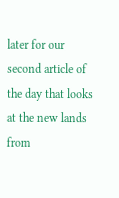later for our second article of the day that looks at the new lands from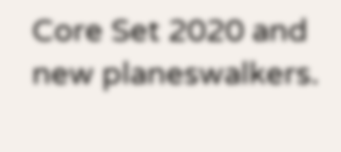Core Set 2020 and new planeswalkers.